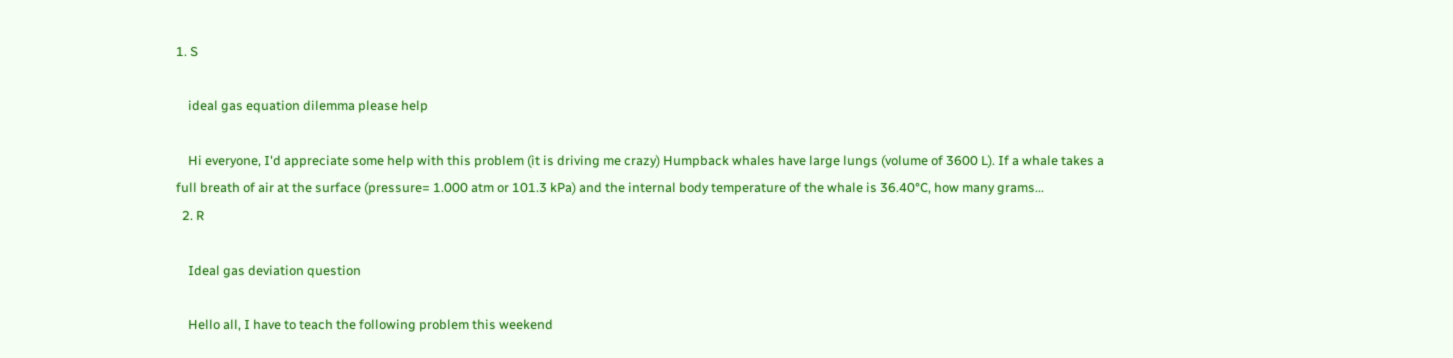1. S

    ideal gas equation dilemma please help

    Hi everyone, I'd appreciate some help with this problem (it is driving me crazy) Humpback whales have large lungs (volume of 3600 L). If a whale takes a full breath of air at the surface (pressure= 1.000 atm or 101.3 kPa) and the internal body temperature of the whale is 36.40°C, how many grams...
  2. R

    Ideal gas deviation question

    Hello all, I have to teach the following problem this weekend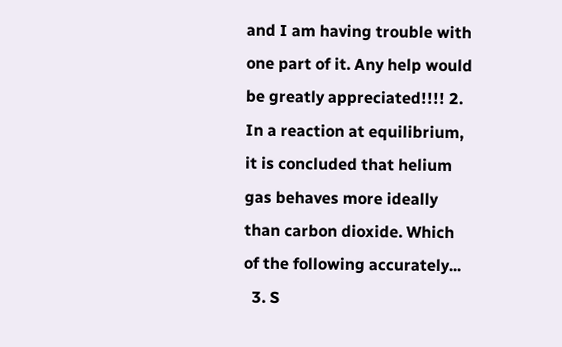and I am having trouble with one part of it. Any help would be greatly appreciated!!!! 2. In a reaction at equilibrium, it is concluded that helium gas behaves more ideally than carbon dioxide. Which of the following accurately...
  3. S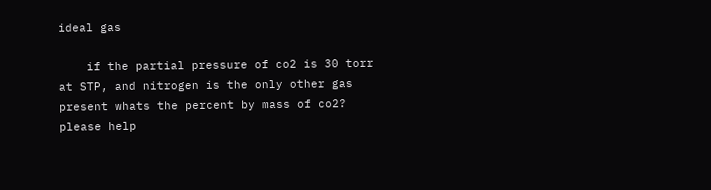ideal gas

    if the partial pressure of co2 is 30 torr at STP, and nitrogen is the only other gas present whats the percent by mass of co2? please help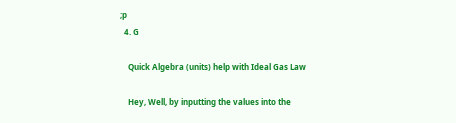;p
  4. G

    Quick Algebra (units) help with Ideal Gas Law

    Hey, Well, by inputting the values into the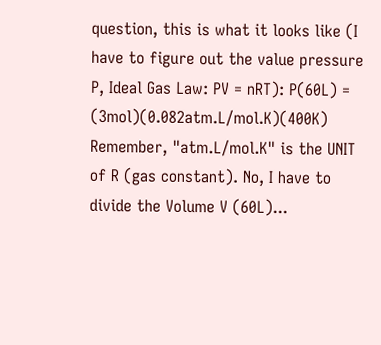question, this is what it looks like (I have to figure out the value pressure P, Ideal Gas Law: PV = nRT): P(60L) = (3mol)(0.082atm.L/mol.K)(400K) Remember, "atm.L/mol.K" is the UNIT of R (gas constant). No, I have to divide the Volume V (60L)...